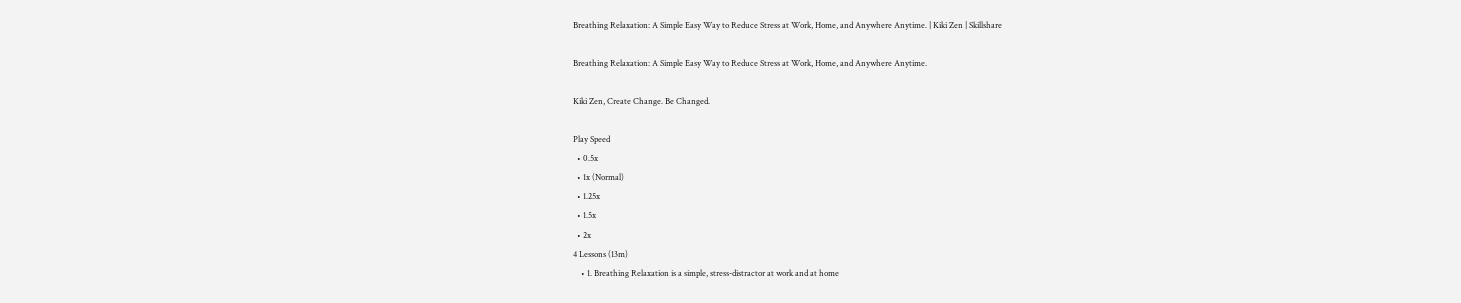Breathing Relaxation: A Simple Easy Way to Reduce Stress at Work, Home, and Anywhere Anytime. | Kiki Zen | Skillshare

Breathing Relaxation: A Simple Easy Way to Reduce Stress at Work, Home, and Anywhere Anytime.

Kiki Zen, Create Change. Be Changed.

Play Speed
  • 0.5x
  • 1x (Normal)
  • 1.25x
  • 1.5x
  • 2x
4 Lessons (13m)
    • 1. Breathing Relaxation is a simple, stress-distractor at work and at home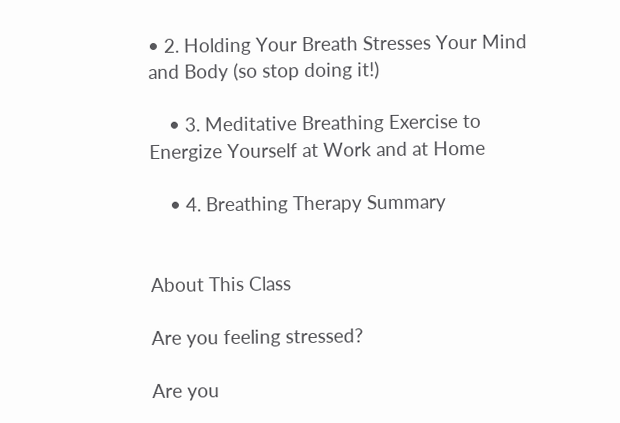• 2. Holding Your Breath Stresses Your Mind and Body (so stop doing it!)

    • 3. Meditative Breathing Exercise to Energize Yourself at Work and at Home

    • 4. Breathing Therapy Summary


About This Class

Are you feeling stressed?

Are you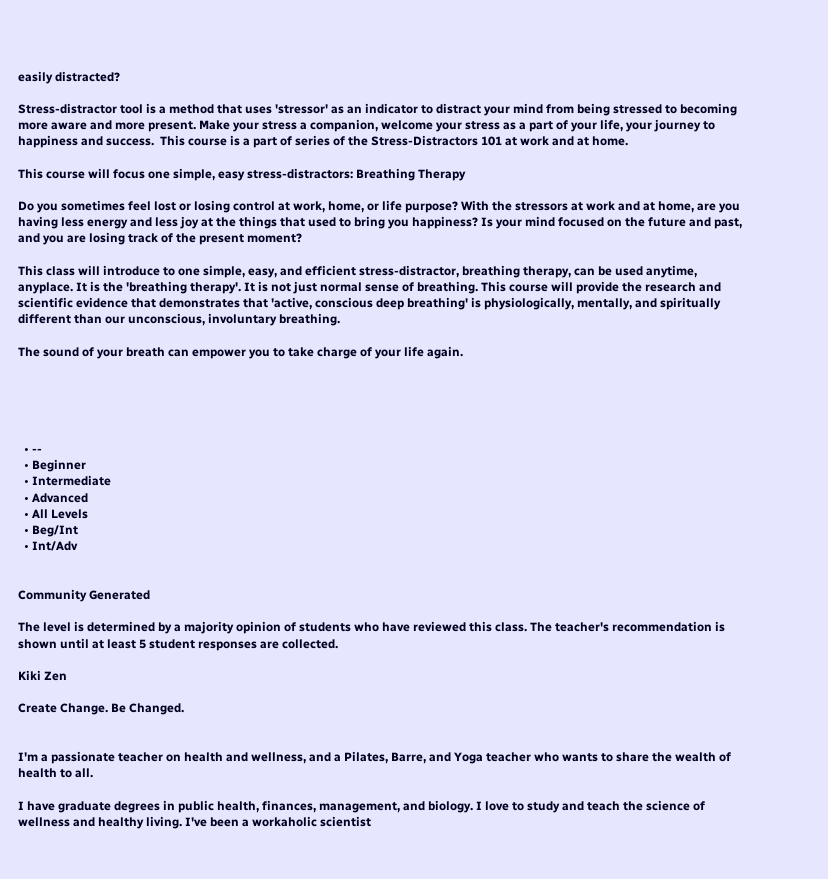easily distracted?

Stress-distractor tool is a method that uses 'stressor' as an indicator to distract your mind from being stressed to becoming more aware and more present. Make your stress a companion, welcome your stress as a part of your life, your journey to happiness and success.  This course is a part of series of the Stress-Distractors 101 at work and at home.

This course will focus one simple, easy stress-distractors: Breathing Therapy

Do you sometimes feel lost or losing control at work, home, or life purpose? With the stressors at work and at home, are you having less energy and less joy at the things that used to bring you happiness? Is your mind focused on the future and past, and you are losing track of the present moment?

This class will introduce to one simple, easy, and efficient stress-distractor, breathing therapy, can be used anytime, anyplace. It is the 'breathing therapy'. It is not just normal sense of breathing. This course will provide the research and scientific evidence that demonstrates that 'active, conscious deep breathing' is physiologically, mentally, and spiritually different than our unconscious, involuntary breathing.

The sound of your breath can empower you to take charge of your life again.





  • --
  • Beginner
  • Intermediate
  • Advanced
  • All Levels
  • Beg/Int
  • Int/Adv


Community Generated

The level is determined by a majority opinion of students who have reviewed this class. The teacher's recommendation is shown until at least 5 student responses are collected.

Kiki Zen

Create Change. Be Changed.


I'm a passionate teacher on health and wellness, and a Pilates, Barre, and Yoga teacher who wants to share the wealth of health to all.

I have graduate degrees in public health, finances, management, and biology. I love to study and teach the science of wellness and healthy living. I've been a workaholic scientist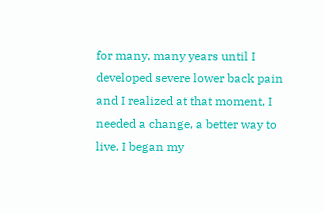for many, many years until I developed severe lower back pain and I realized at that moment, I needed a change, a better way to live. I began my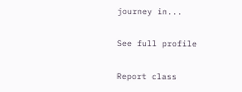journey in...

See full profile

Report class